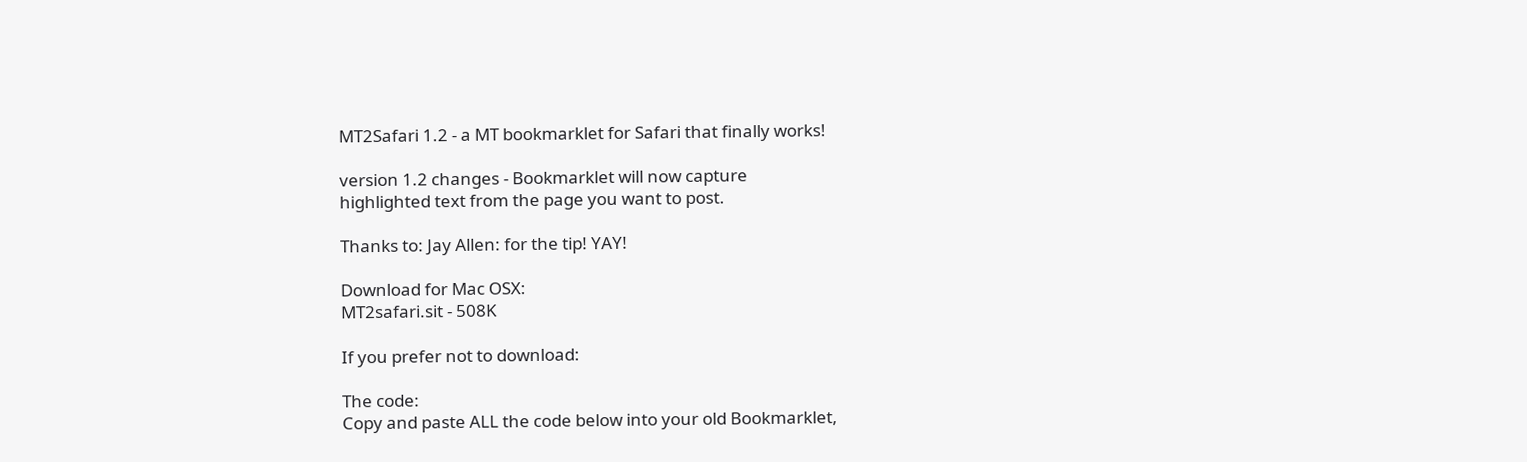MT2Safari 1.2 - a MT bookmarklet for Safari that finally works!

version 1.2 changes - Bookmarklet will now capture
highlighted text from the page you want to post.

Thanks to: Jay Allen: for the tip! YAY!

Download for Mac OSX:
MT2safari.sit - 508K

If you prefer not to download:

The code:
Copy and paste ALL the code below into your old Bookmarklet,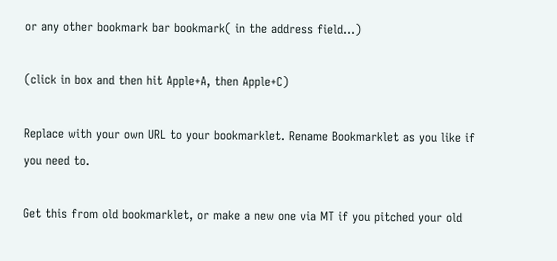or any other bookmark bar bookmark( in the address field...)

(click in box and then hit Apple+A, then Apple+C)

Replace with your own URL to your bookmarklet. Rename Bookmarklet as you like if you need to.

Get this from old bookmarklet, or make a new one via MT if you pitched your old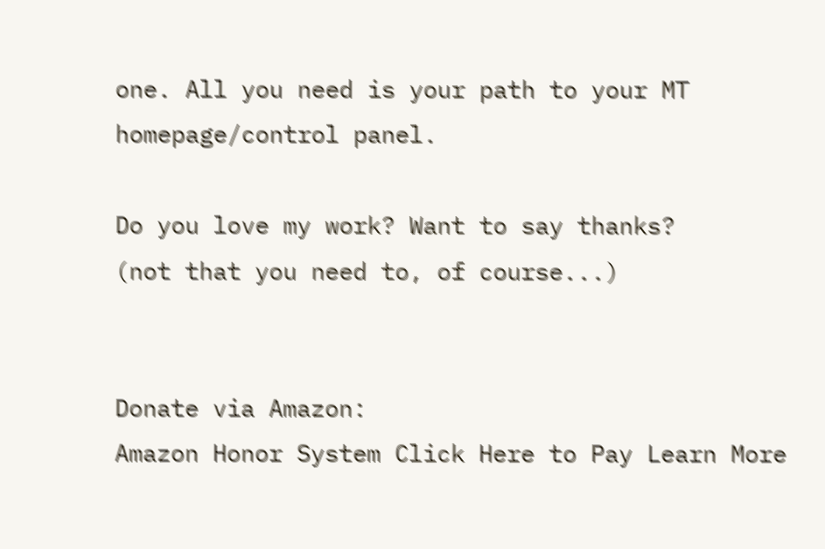one. All you need is your path to your MT homepage/control panel.

Do you love my work? Want to say thanks?
(not that you need to, of course...)


Donate via Amazon:
Amazon Honor System Click Here to Pay Learn More